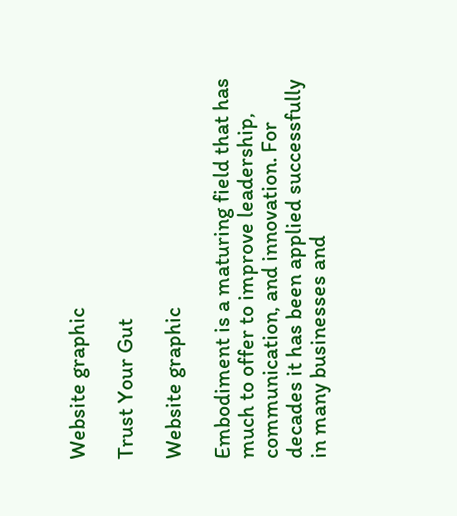Website graphic

Trust Your Gut

Website graphic

Embodiment is a maturing field that has much to offer to improve leadership, communication, and innovation. For decades it has been applied successfully in many businesses and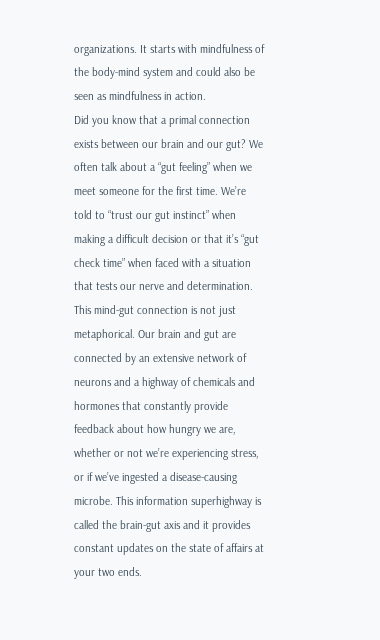organizations. It starts with mindfulness of the body-mind system and could also be seen as mindfulness in action.
Did you know that a primal connection exists between our brain and our gut? We often talk about a “gut feeling” when we meet someone for the first time. We’re told to “trust our gut instinct” when making a difficult decision or that it’s “gut check time” when faced with a situation that tests our nerve and determination.
This mind-gut connection is not just metaphorical. Our brain and gut are connected by an extensive network of neurons and a highway of chemicals and hormones that constantly provide feedback about how hungry we are, whether or not we’re experiencing stress, or if we’ve ingested a disease-causing microbe. This information superhighway is called the brain-gut axis and it provides constant updates on the state of affairs at your two ends.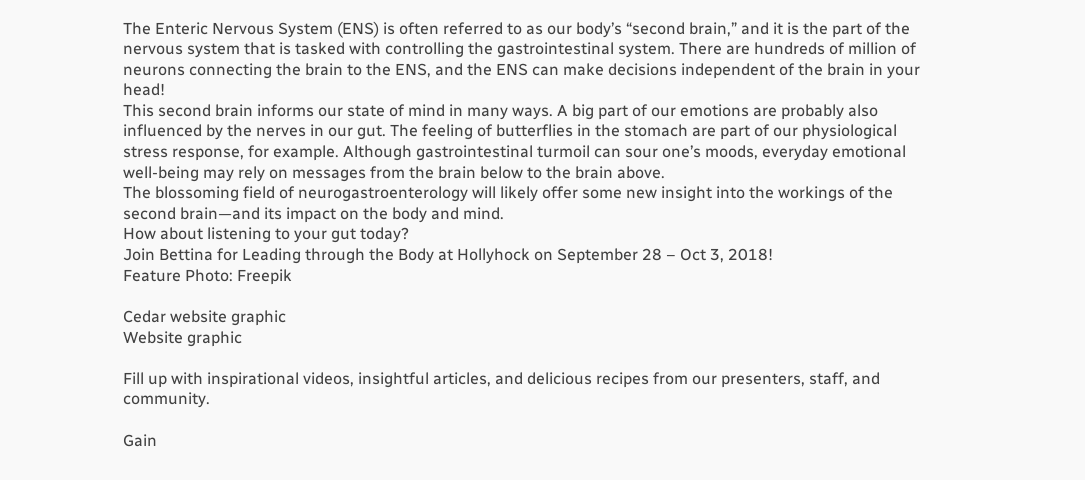The Enteric Nervous System (ENS) is often referred to as our body’s “second brain,” and it is the part of the nervous system that is tasked with controlling the gastrointestinal system. There are hundreds of million of neurons connecting the brain to the ENS, and the ENS can make decisions independent of the brain in your head!
This second brain informs our state of mind in many ways. A big part of our emotions are probably also influenced by the nerves in our gut. The feeling of butterflies in the stomach are part of our physiological stress response, for example. Although gastrointestinal turmoil can sour one’s moods, everyday emotional well-being may rely on messages from the brain below to the brain above.
The blossoming field of neurogastroenterology will likely offer some new insight into the workings of the second brain—and its impact on the body and mind.
How about listening to your gut today?
Join Bettina for Leading through the Body at Hollyhock on September 28 – Oct 3, 2018!
Feature Photo: Freepik

Cedar website graphic
Website graphic

Fill up with inspirational videos, insightful articles, and delicious recipes from our presenters, staff, and community.

Gain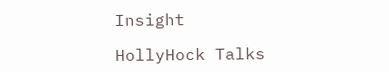Insight

HollyHock Talks